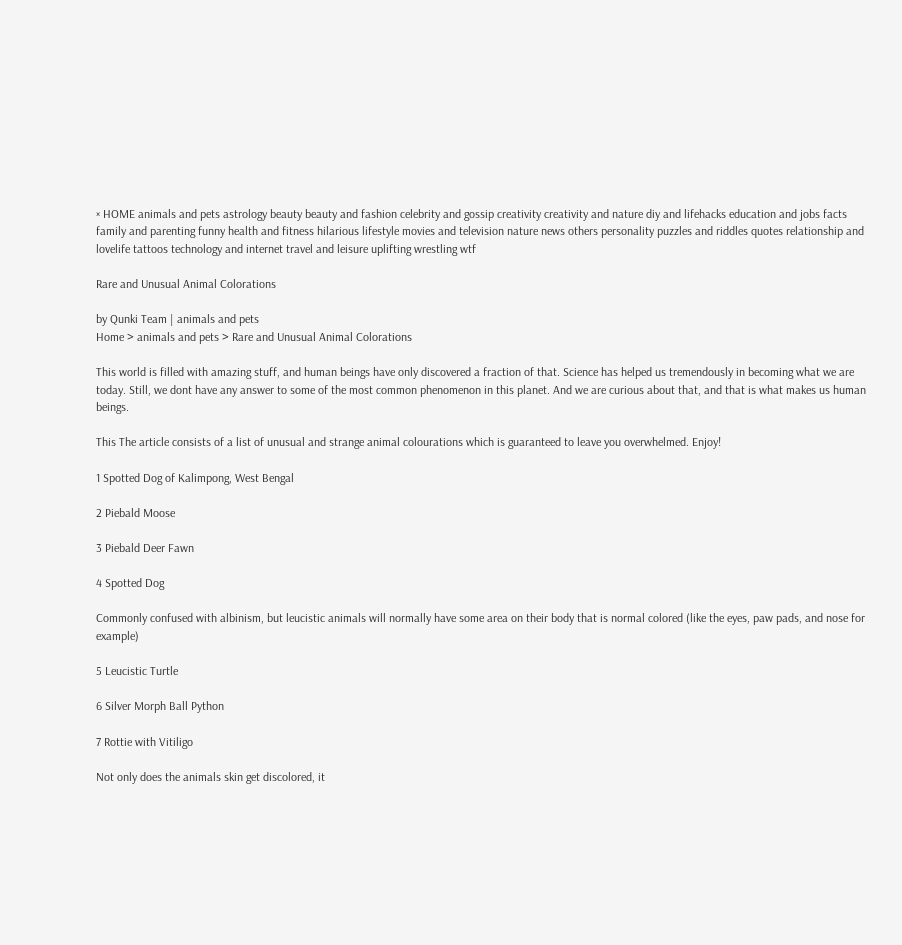× HOME animals and pets astrology beauty beauty and fashion celebrity and gossip creativity creativity and nature diy and lifehacks education and jobs facts family and parenting funny health and fitness hilarious lifestyle movies and television nature news others personality puzzles and riddles quotes relationship and lovelife tattoos technology and internet travel and leisure uplifting wrestling wtf

Rare and Unusual Animal Colorations

by Qunki Team | animals and pets
Home > animals and pets > Rare and Unusual Animal Colorations

This world is filled with amazing stuff, and human beings have only discovered a fraction of that. Science has helped us tremendously in becoming what we are today. Still, we dont have any answer to some of the most common phenomenon in this planet. And we are curious about that, and that is what makes us human beings.

This The article consists of a list of unusual and strange animal colourations which is guaranteed to leave you overwhelmed. Enjoy!

1 Spotted Dog of Kalimpong, West Bengal

2 Piebald Moose

3 Piebald Deer Fawn

4 Spotted Dog

Commonly confused with albinism, but leucistic animals will normally have some area on their body that is normal colored (like the eyes, paw pads, and nose for example)

5 Leucistic Turtle

6 Silver Morph Ball Python

7 Rottie with Vitiligo

Not only does the animals skin get discolored, it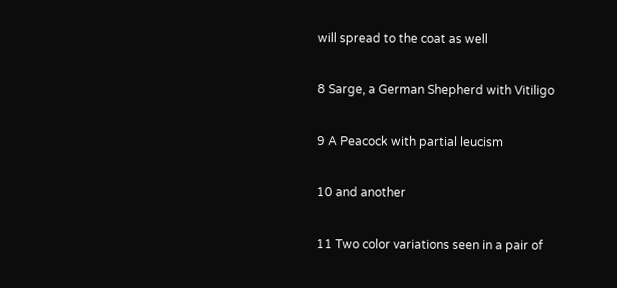will spread to the coat as well

8 Sarge, a German Shepherd with Vitiligo

9 A Peacock with partial leucism

10 and another

11 Two color variations seen in a pair of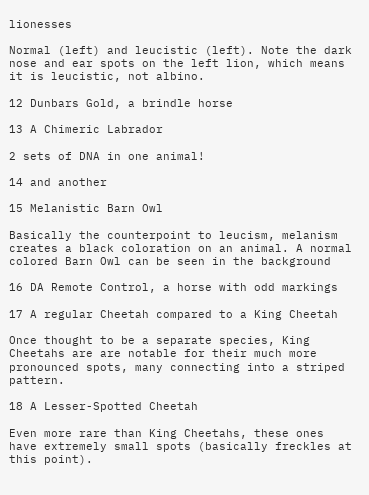lionesses

Normal (left) and leucistic (left). Note the dark nose and ear spots on the left lion, which means it is leucistic, not albino.

12 Dunbars Gold, a brindle horse

13 A Chimeric Labrador

2 sets of DNA in one animal!

14 and another

15 Melanistic Barn Owl

Basically the counterpoint to leucism, melanism creates a black coloration on an animal. A normal colored Barn Owl can be seen in the background

16 DA Remote Control, a horse with odd markings

17 A regular Cheetah compared to a King Cheetah

Once thought to be a separate species, King Cheetahs are are notable for their much more pronounced spots, many connecting into a striped pattern.

18 A Lesser-Spotted Cheetah

Even more rare than King Cheetahs, these ones have extremely small spots (basically freckles at this point).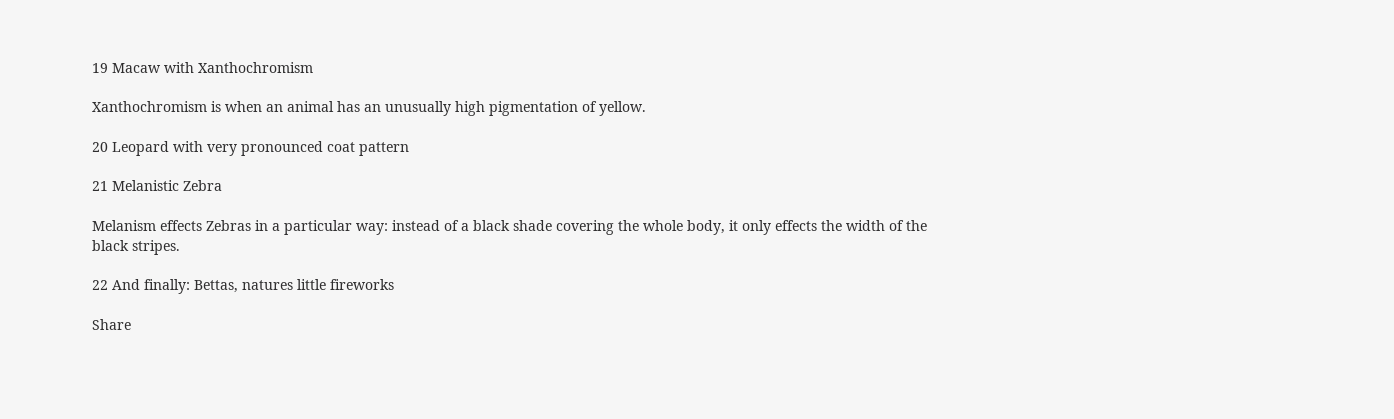19 Macaw with Xanthochromism

Xanthochromism is when an animal has an unusually high pigmentation of yellow.

20 Leopard with very pronounced coat pattern

21 Melanistic Zebra

Melanism effects Zebras in a particular way: instead of a black shade covering the whole body, it only effects the width of the black stripes.

22 And finally: Bettas, natures little fireworks

Share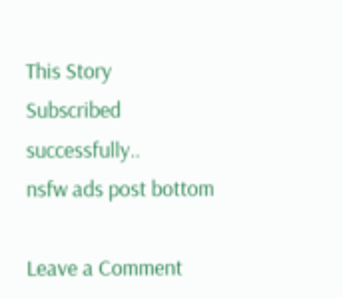This Story
Subscribed successfully..
nsfw ads post bottom

Leave a Comment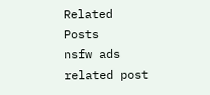Related Posts
nsfw ads related post